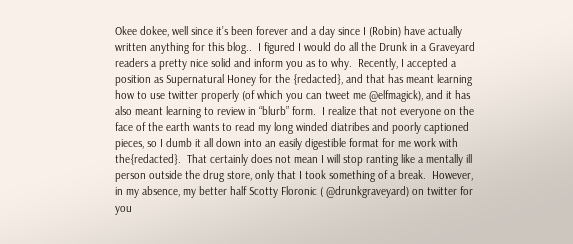Okee dokee, well since it’s been forever and a day since I (Robin) have actually written anything for this blog..  I figured I would do all the Drunk in a Graveyard readers a pretty nice solid and inform you as to why.  Recently, I accepted a position as Supernatural Honey for the {redacted}, and that has meant learning how to use twitter properly (of which you can tweet me @elfmagick), and it has also meant learning to review in “blurb” form.  I realize that not everyone on the face of the earth wants to read my long winded diatribes and poorly captioned pieces, so I dumb it all down into an easily digestible format for me work with the{redacted}.  That certainly does not mean I will stop ranting like a mentally ill person outside the drug store, only that I took something of a break.  However, in my absence, my better half Scotty Floronic ( @drunkgraveyard) on twitter for you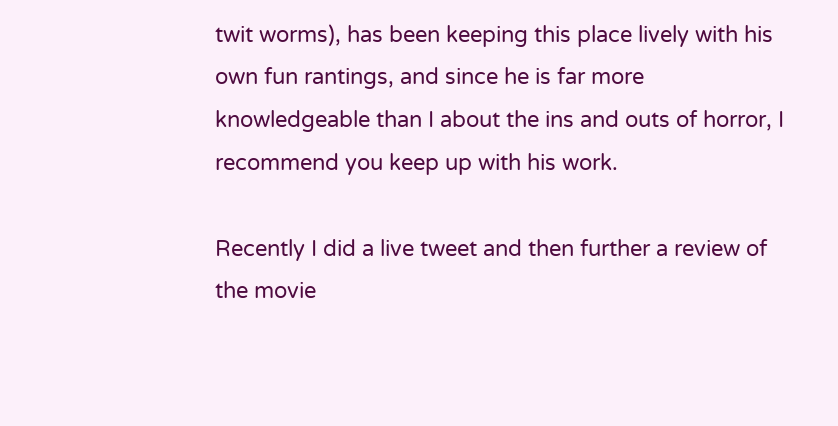twit worms), has been keeping this place lively with his own fun rantings, and since he is far more knowledgeable than I about the ins and outs of horror, I recommend you keep up with his work.

Recently I did a live tweet and then further a review of the movie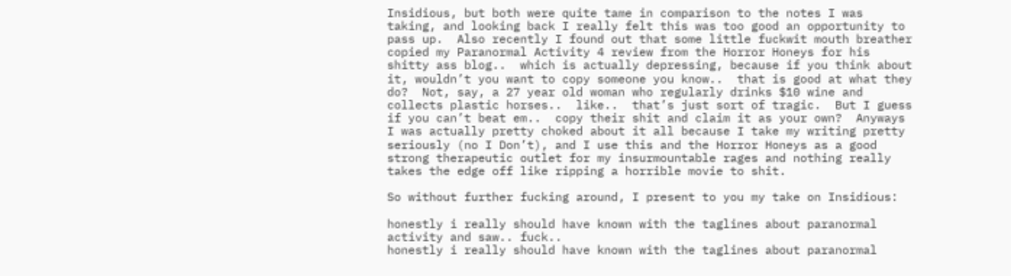Insidious, but both were quite tame in comparison to the notes I was taking, and looking back I really felt this was too good an opportunity to pass up.  Also recently I found out that some little fuckwit mouth breather copied my Paranormal Activity 4 review from the Horror Honeys for his shitty ass blog..  which is actually depressing, because if you think about it, wouldn’t you want to copy someone you know..  that is good at what they do?  Not, say, a 27 year old woman who regularly drinks $10 wine and collects plastic horses..  like..  that’s just sort of tragic.  But I guess if you can’t beat em..  copy their shit and claim it as your own?  Anyways I was actually pretty choked about it all because I take my writing pretty seriously (no I Don’t), and I use this and the Horror Honeys as a good strong therapeutic outlet for my insurmountable rages and nothing really takes the edge off like ripping a horrible movie to shit.

So without further fucking around, I present to you my take on Insidious:

honestly i really should have known with the taglines about paranormal activity and saw.. fuck..
honestly i really should have known with the taglines about paranormal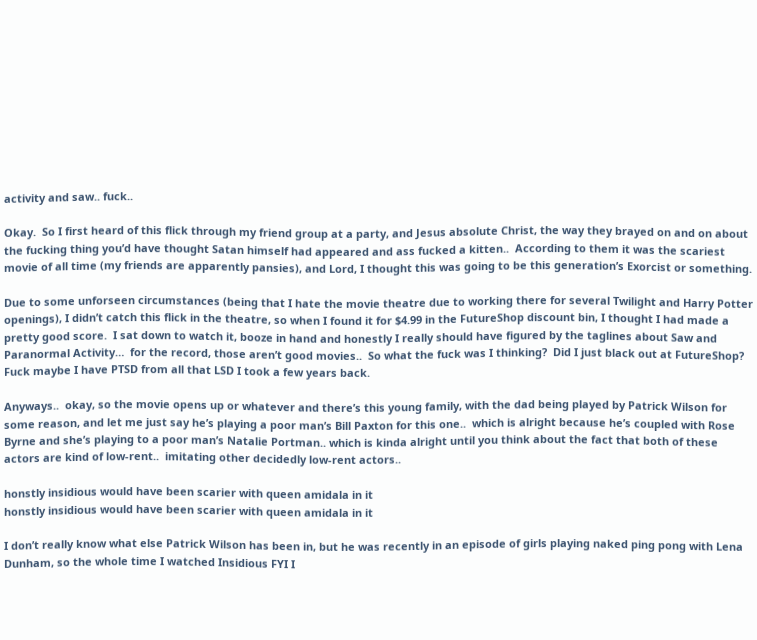activity and saw.. fuck..

Okay.  So I first heard of this flick through my friend group at a party, and Jesus absolute Christ, the way they brayed on and on about the fucking thing you’d have thought Satan himself had appeared and ass fucked a kitten..  According to them it was the scariest movie of all time (my friends are apparently pansies), and Lord, I thought this was going to be this generation’s Exorcist or something.

Due to some unforseen circumstances (being that I hate the movie theatre due to working there for several Twilight and Harry Potter openings), I didn’t catch this flick in the theatre, so when I found it for $4.99 in the FutureShop discount bin, I thought I had made a pretty good score.  I sat down to watch it, booze in hand and honestly I really should have figured by the taglines about Saw and Paranormal Activity…  for the record, those aren’t good movies..  So what the fuck was I thinking?  Did I just black out at FutureShop?  Fuck maybe I have PTSD from all that LSD I took a few years back.

Anyways..  okay, so the movie opens up or whatever and there’s this young family, with the dad being played by Patrick Wilson for some reason, and let me just say he’s playing a poor man’s Bill Paxton for this one..  which is alright because he’s coupled with Rose Byrne and she’s playing to a poor man’s Natalie Portman.. which is kinda alright until you think about the fact that both of these actors are kind of low-rent..  imitating other decidedly low-rent actors..

honstly insidious would have been scarier with queen amidala in it
honstly insidious would have been scarier with queen amidala in it

I don’t really know what else Patrick Wilson has been in, but he was recently in an episode of girls playing naked ping pong with Lena Dunham, so the whole time I watched Insidious FYI I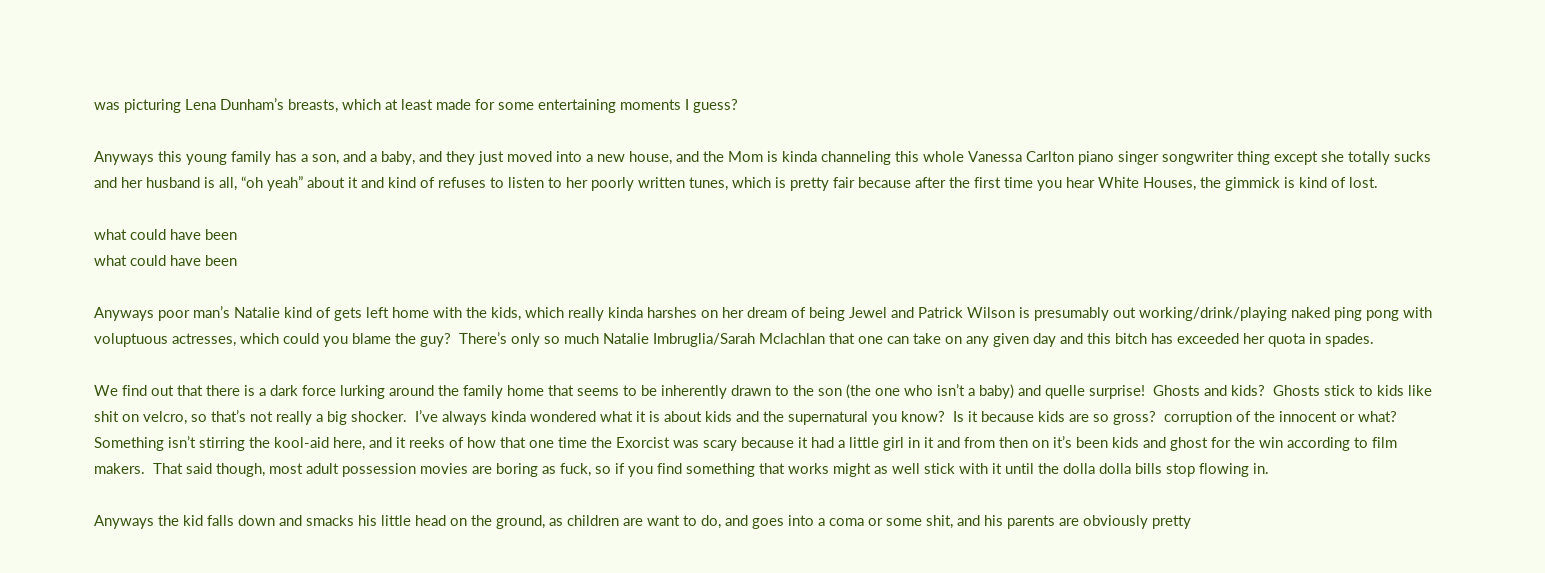was picturing Lena Dunham’s breasts, which at least made for some entertaining moments I guess?

Anyways this young family has a son, and a baby, and they just moved into a new house, and the Mom is kinda channeling this whole Vanessa Carlton piano singer songwriter thing except she totally sucks and her husband is all, “oh yeah” about it and kind of refuses to listen to her poorly written tunes, which is pretty fair because after the first time you hear White Houses, the gimmick is kind of lost.

what could have been
what could have been

Anyways poor man’s Natalie kind of gets left home with the kids, which really kinda harshes on her dream of being Jewel and Patrick Wilson is presumably out working/drink/playing naked ping pong with voluptuous actresses, which could you blame the guy?  There’s only so much Natalie Imbruglia/Sarah Mclachlan that one can take on any given day and this bitch has exceeded her quota in spades.

We find out that there is a dark force lurking around the family home that seems to be inherently drawn to the son (the one who isn’t a baby) and quelle surprise!  Ghosts and kids?  Ghosts stick to kids like shit on velcro, so that’s not really a big shocker.  I’ve always kinda wondered what it is about kids and the supernatural you know?  Is it because kids are so gross?  corruption of the innocent or what?  Something isn’t stirring the kool-aid here, and it reeks of how that one time the Exorcist was scary because it had a little girl in it and from then on it’s been kids and ghost for the win according to film makers.  That said though, most adult possession movies are boring as fuck, so if you find something that works might as well stick with it until the dolla dolla bills stop flowing in.

Anyways the kid falls down and smacks his little head on the ground, as children are want to do, and goes into a coma or some shit, and his parents are obviously pretty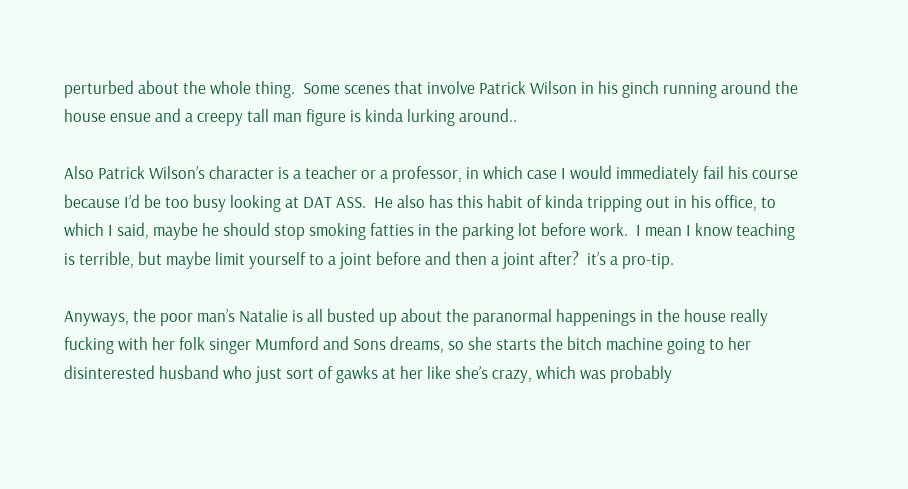perturbed about the whole thing.  Some scenes that involve Patrick Wilson in his ginch running around the house ensue and a creepy tall man figure is kinda lurking around..

Also Patrick Wilson’s character is a teacher or a professor, in which case I would immediately fail his course because I’d be too busy looking at DAT ASS.  He also has this habit of kinda tripping out in his office, to which I said, maybe he should stop smoking fatties in the parking lot before work.  I mean I know teaching is terrible, but maybe limit yourself to a joint before and then a joint after?  it’s a pro-tip.

Anyways, the poor man’s Natalie is all busted up about the paranormal happenings in the house really fucking with her folk singer Mumford and Sons dreams, so she starts the bitch machine going to her disinterested husband who just sort of gawks at her like she’s crazy, which was probably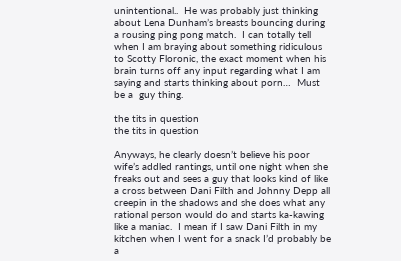unintentional..  He was probably just thinking about Lena Dunham’s breasts bouncing during a rousing ping pong match.  I can totally tell when I am braying about something ridiculous to Scotty Floronic, the exact moment when his brain turns off any input regarding what I am saying and starts thinking about porn…  Must be a  guy thing.

the tits in question
the tits in question

Anyways, he clearly doesn’t believe his poor wife’s addled rantings, until one night when she freaks out and sees a guy that looks kind of like a cross between Dani Filth and Johnny Depp all creepin in the shadows and she does what any rational person would do and starts ka-kawing like a maniac.  I mean if I saw Dani Filth in my kitchen when I went for a snack I’d probably be a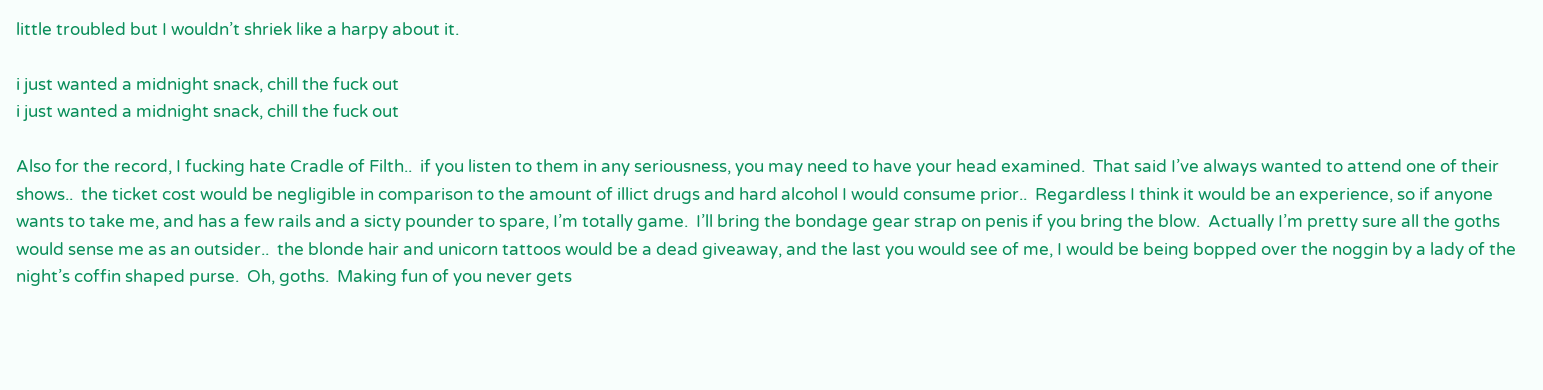little troubled but I wouldn’t shriek like a harpy about it.

i just wanted a midnight snack, chill the fuck out
i just wanted a midnight snack, chill the fuck out

Also for the record, I fucking hate Cradle of Filth..  if you listen to them in any seriousness, you may need to have your head examined.  That said I’ve always wanted to attend one of their shows..  the ticket cost would be negligible in comparison to the amount of illict drugs and hard alcohol I would consume prior..  Regardless I think it would be an experience, so if anyone wants to take me, and has a few rails and a sicty pounder to spare, I’m totally game.  I’ll bring the bondage gear strap on penis if you bring the blow.  Actually I’m pretty sure all the goths would sense me as an outsider..  the blonde hair and unicorn tattoos would be a dead giveaway, and the last you would see of me, I would be being bopped over the noggin by a lady of the night’s coffin shaped purse.  Oh, goths.  Making fun of you never gets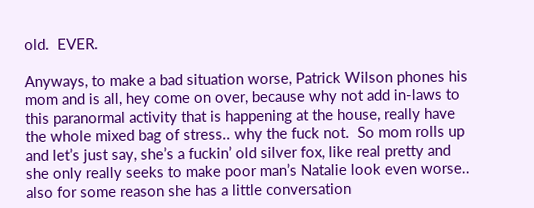old.  EVER.

Anyways, to make a bad situation worse, Patrick Wilson phones his mom and is all, hey come on over, because why not add in-laws to this paranormal activity that is happening at the house, really have the whole mixed bag of stress.. why the fuck not.  So mom rolls up and let’s just say, she’s a fuckin’ old silver fox, like real pretty and she only really seeks to make poor man’s Natalie look even worse..  also for some reason she has a little conversation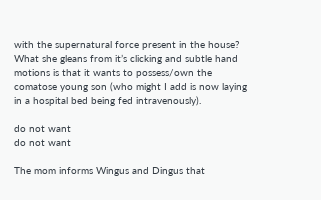with the supernatural force present in the house?  What she gleans from it’s clicking and subtle hand motions is that it wants to possess/own the comatose young son (who might I add is now laying in a hospital bed being fed intravenously).

do not want
do not want

The mom informs Wingus and Dingus that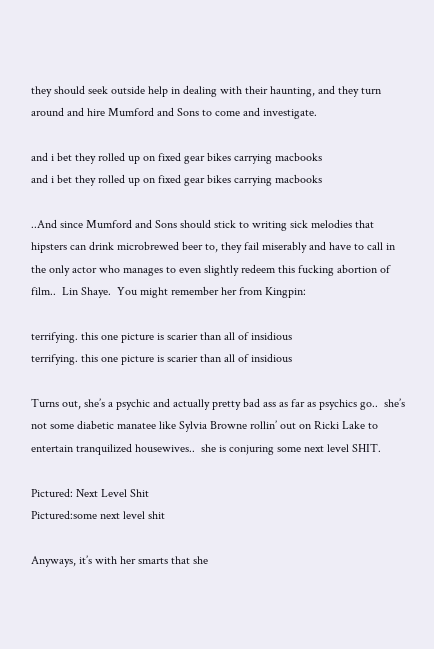they should seek outside help in dealing with their haunting, and they turn around and hire Mumford and Sons to come and investigate.

and i bet they rolled up on fixed gear bikes carrying macbooks
and i bet they rolled up on fixed gear bikes carrying macbooks

..And since Mumford and Sons should stick to writing sick melodies that hipsters can drink microbrewed beer to, they fail miserably and have to call in the only actor who manages to even slightly redeem this fucking abortion of film..  Lin Shaye.  You might remember her from Kingpin:

terrifying. this one picture is scarier than all of insidious
terrifying. this one picture is scarier than all of insidious

Turns out, she’s a psychic and actually pretty bad ass as far as psychics go..  she’s not some diabetic manatee like Sylvia Browne rollin’ out on Ricki Lake to entertain tranquilized housewives..  she is conjuring some next level SHIT.

Pictured: Next Level Shit
Pictured:some next level shit

Anyways, it’s with her smarts that she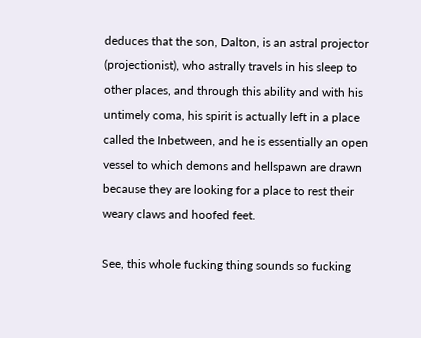deduces that the son, Dalton, is an astral projector (projectionist), who astrally travels in his sleep to other places, and through this ability and with his untimely coma, his spirit is actually left in a place called the Inbetween, and he is essentially an open vessel to which demons and hellspawn are drawn because they are looking for a place to rest their weary claws and hoofed feet.

See, this whole fucking thing sounds so fucking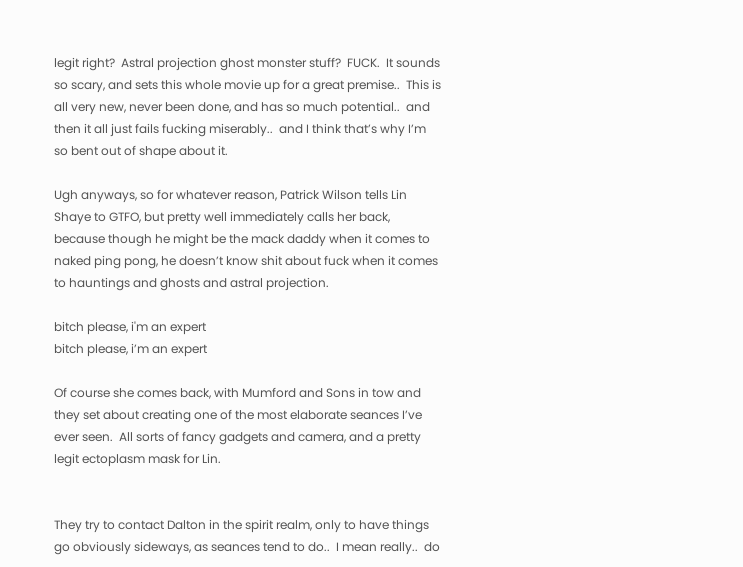legit right?  Astral projection ghost monster stuff?  FUCK.  It sounds so scary, and sets this whole movie up for a great premise..  This is all very new, never been done, and has so much potential..  and then it all just fails fucking miserably..  and I think that’s why I’m so bent out of shape about it.

Ugh anyways, so for whatever reason, Patrick Wilson tells Lin Shaye to GTFO, but pretty well immediately calls her back, because though he might be the mack daddy when it comes to naked ping pong, he doesn’t know shit about fuck when it comes to hauntings and ghosts and astral projection.

bitch please, i'm an expert
bitch please, i’m an expert

Of course she comes back, with Mumford and Sons in tow and they set about creating one of the most elaborate seances I’ve ever seen.  All sorts of fancy gadgets and camera, and a pretty legit ectoplasm mask for Lin.


They try to contact Dalton in the spirit realm, only to have things go obviously sideways, as seances tend to do..  I mean really..  do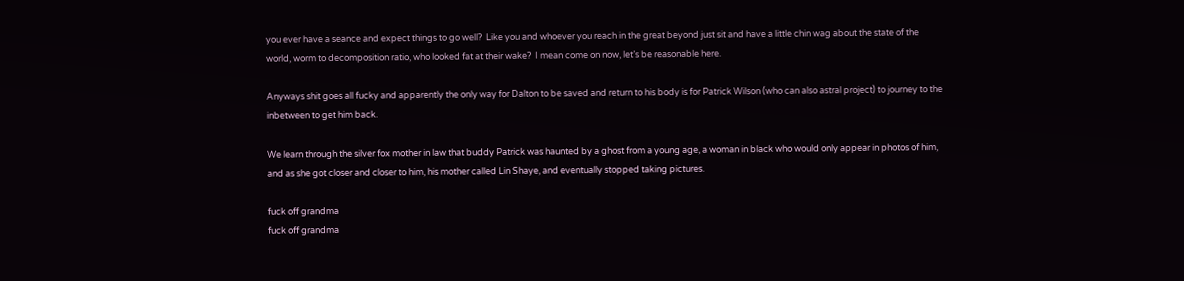you ever have a seance and expect things to go well?  Like you and whoever you reach in the great beyond just sit and have a little chin wag about the state of the world, worm to decomposition ratio, who looked fat at their wake?  I mean come on now, let’s be reasonable here.

Anyways shit goes all fucky and apparently the only way for Dalton to be saved and return to his body is for Patrick Wilson (who can also astral project) to journey to the inbetween to get him back.

We learn through the silver fox mother in law that buddy Patrick was haunted by a ghost from a young age, a woman in black who would only appear in photos of him, and as she got closer and closer to him, his mother called Lin Shaye, and eventually stopped taking pictures.

fuck off grandma
fuck off grandma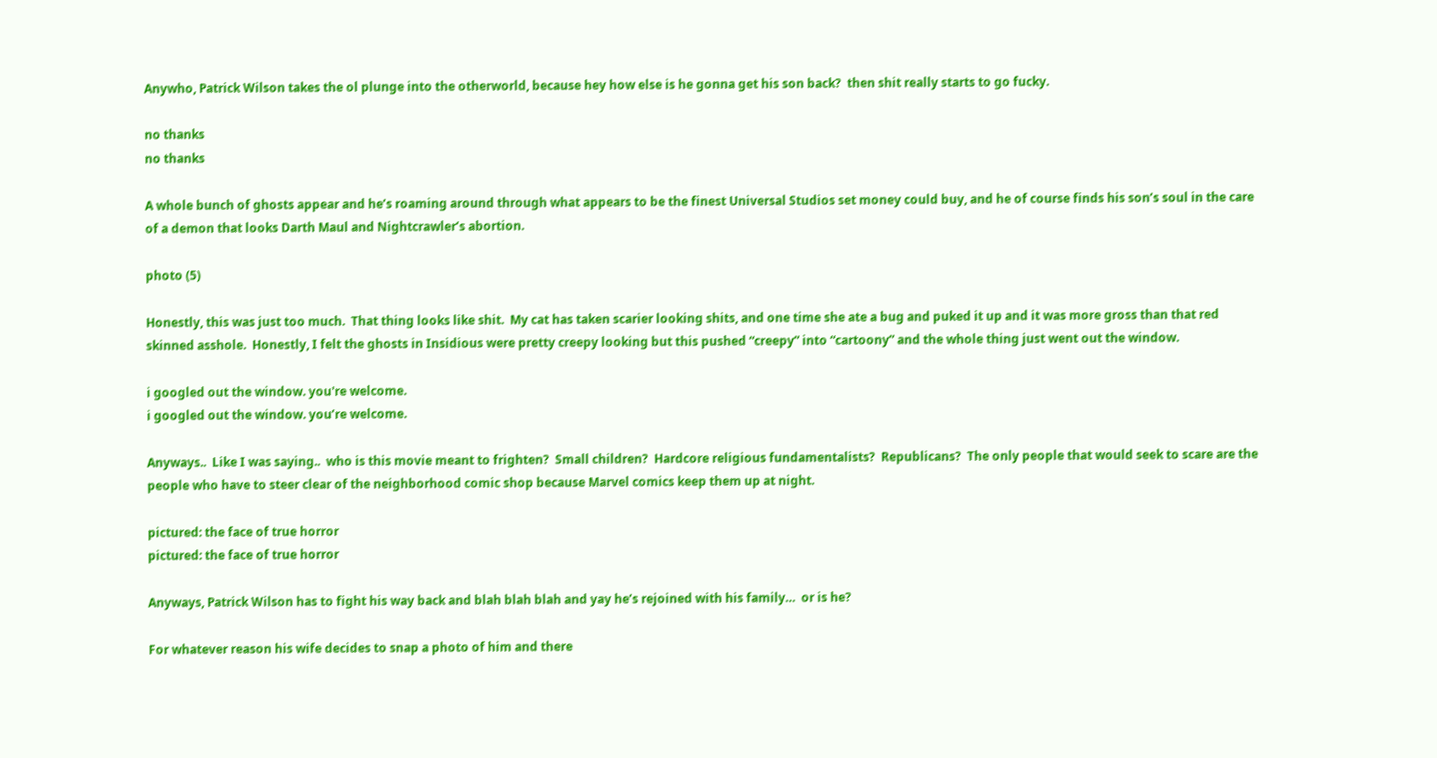Anywho, Patrick Wilson takes the ol plunge into the otherworld, because hey how else is he gonna get his son back?  then shit really starts to go fucky.

no thanks
no thanks

A whole bunch of ghosts appear and he’s roaming around through what appears to be the finest Universal Studios set money could buy, and he of course finds his son’s soul in the care of a demon that looks Darth Maul and Nightcrawler’s abortion.

photo (5)

Honestly, this was just too much.  That thing looks like shit.  My cat has taken scarier looking shits, and one time she ate a bug and puked it up and it was more gross than that red skinned asshole.  Honestly, I felt the ghosts in Insidious were pretty creepy looking but this pushed “creepy” into “cartoony” and the whole thing just went out the window.

i googled out the window. you're welcome.
i googled out the window. you’re welcome.

Anyways..  Like I was saying..  who is this movie meant to frighten?  Small children?  Hardcore religious fundamentalists?  Republicans?  The only people that would seek to scare are the people who have to steer clear of the neighborhood comic shop because Marvel comics keep them up at night.

pictured: the face of true horror
pictured: the face of true horror

Anyways, Patrick Wilson has to fight his way back and blah blah blah and yay he’s rejoined with his family…  or is he?

For whatever reason his wife decides to snap a photo of him and there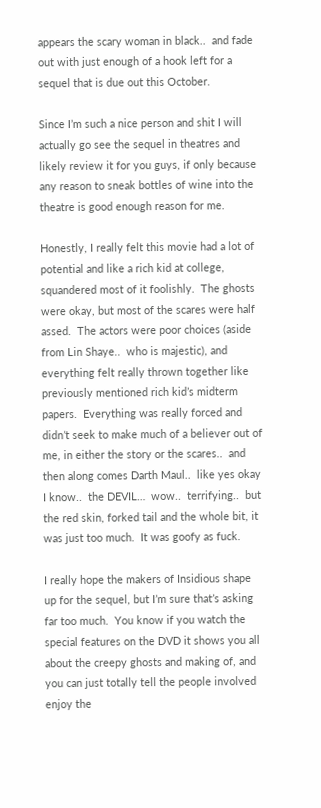appears the scary woman in black..  and fade out with just enough of a hook left for a sequel that is due out this October.

Since I’m such a nice person and shit I will actually go see the sequel in theatres and likely review it for you guys, if only because any reason to sneak bottles of wine into the theatre is good enough reason for me.

Honestly, I really felt this movie had a lot of potential and like a rich kid at college, squandered most of it foolishly.  The ghosts were okay, but most of the scares were half assed.  The actors were poor choices (aside from Lin Shaye..  who is majestic), and everything felt really thrown together like previously mentioned rich kid’s midterm papers.  Everything was really forced and didn’t seek to make much of a believer out of me, in either the story or the scares..  and then along comes Darth Maul..  like yes okay I know..  the DEVIL…  wow..  terrifying..  but the red skin, forked tail and the whole bit, it was just too much.  It was goofy as fuck.

I really hope the makers of Insidious shape up for the sequel, but I’m sure that’s asking far too much.  You know if you watch the special features on the DVD it shows you all about the creepy ghosts and making of, and you can just totally tell the people involved enjoy the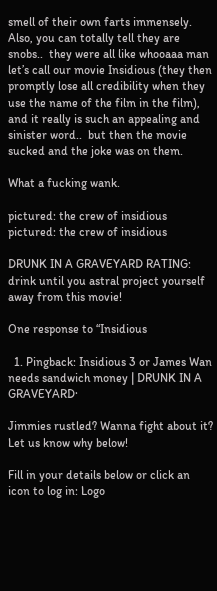smell of their own farts immensely.  Also, you can totally tell they are snobs..  they were all like whooaaa man let’s call our movie Insidious (they then promptly lose all credibility when they use the name of the film in the film), and it really is such an appealing and sinister word..  but then the movie sucked and the joke was on them.

What a fucking wank.

pictured: the crew of insidious
pictured: the crew of insidious

DRUNK IN A GRAVEYARD RATING:  drink until you astral project yourself away from this movie!

One response to “Insidious

  1. Pingback: Insidious 3 or James Wan needs sandwich money | DRUNK IN A GRAVEYARD·

Jimmies rustled? Wanna fight about it? Let us know why below!

Fill in your details below or click an icon to log in: Logo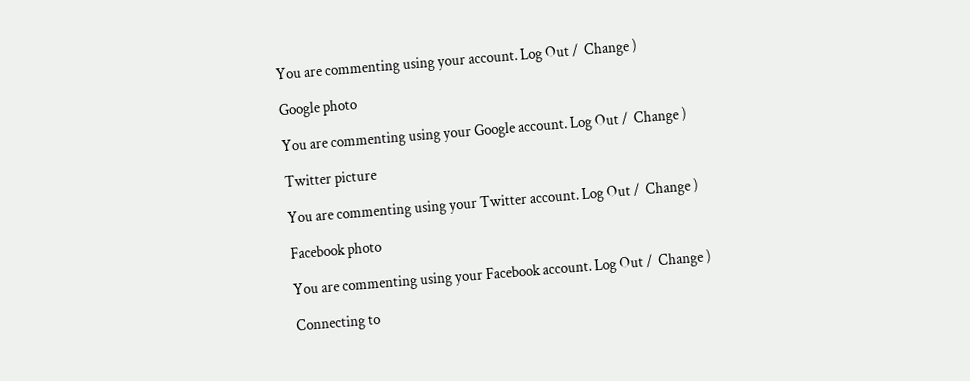You are commenting using your account. Log Out /  Change )

Google photo

You are commenting using your Google account. Log Out /  Change )

Twitter picture

You are commenting using your Twitter account. Log Out /  Change )

Facebook photo

You are commenting using your Facebook account. Log Out /  Change )

Connecting to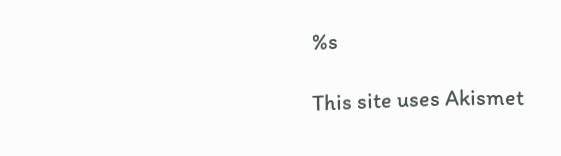%s

This site uses Akismet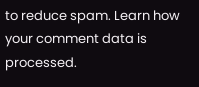to reduce spam. Learn how your comment data is processed.